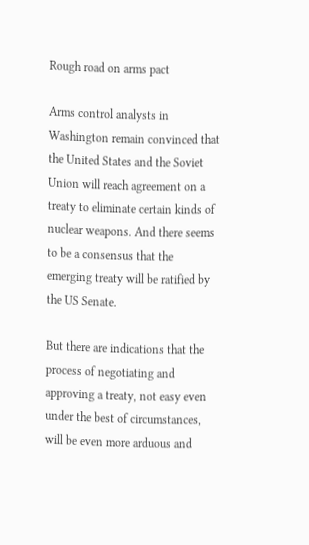Rough road on arms pact

Arms control analysts in Washington remain convinced that the United States and the Soviet Union will reach agreement on a treaty to eliminate certain kinds of nuclear weapons. And there seems to be a consensus that the emerging treaty will be ratified by the US Senate.

But there are indications that the process of negotiating and approving a treaty, not easy even under the best of circumstances, will be even more arduous and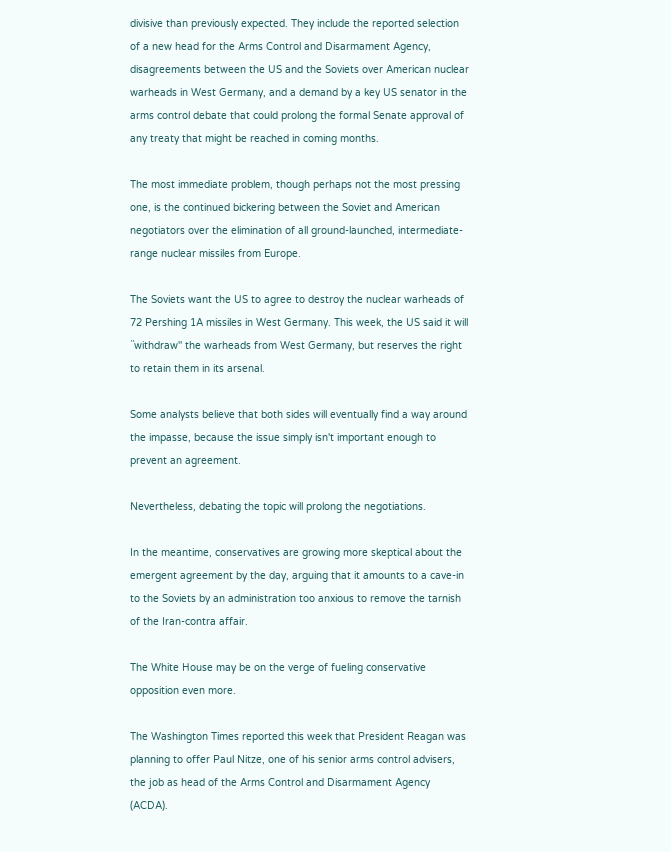divisive than previously expected. They include the reported selection of a new head for the Arms Control and Disarmament Agency, disagreements between the US and the Soviets over American nuclear warheads in West Germany, and a demand by a key US senator in the arms control debate that could prolong the formal Senate approval of any treaty that might be reached in coming months.

The most immediate problem, though perhaps not the most pressing one, is the continued bickering between the Soviet and American negotiators over the elimination of all ground-launched, intermediate-range nuclear missiles from Europe.

The Soviets want the US to agree to destroy the nuclear warheads of 72 Pershing 1A missiles in West Germany. This week, the US said it will ``withdraw'' the warheads from West Germany, but reserves the right to retain them in its arsenal.

Some analysts believe that both sides will eventually find a way around the impasse, because the issue simply isn't important enough to prevent an agreement.

Nevertheless, debating the topic will prolong the negotiations.

In the meantime, conservatives are growing more skeptical about the emergent agreement by the day, arguing that it amounts to a cave-in to the Soviets by an administration too anxious to remove the tarnish of the Iran-contra affair.

The White House may be on the verge of fueling conservative opposition even more.

The Washington Times reported this week that President Reagan was planning to offer Paul Nitze, one of his senior arms control advisers, the job as head of the Arms Control and Disarmament Agency (ACDA).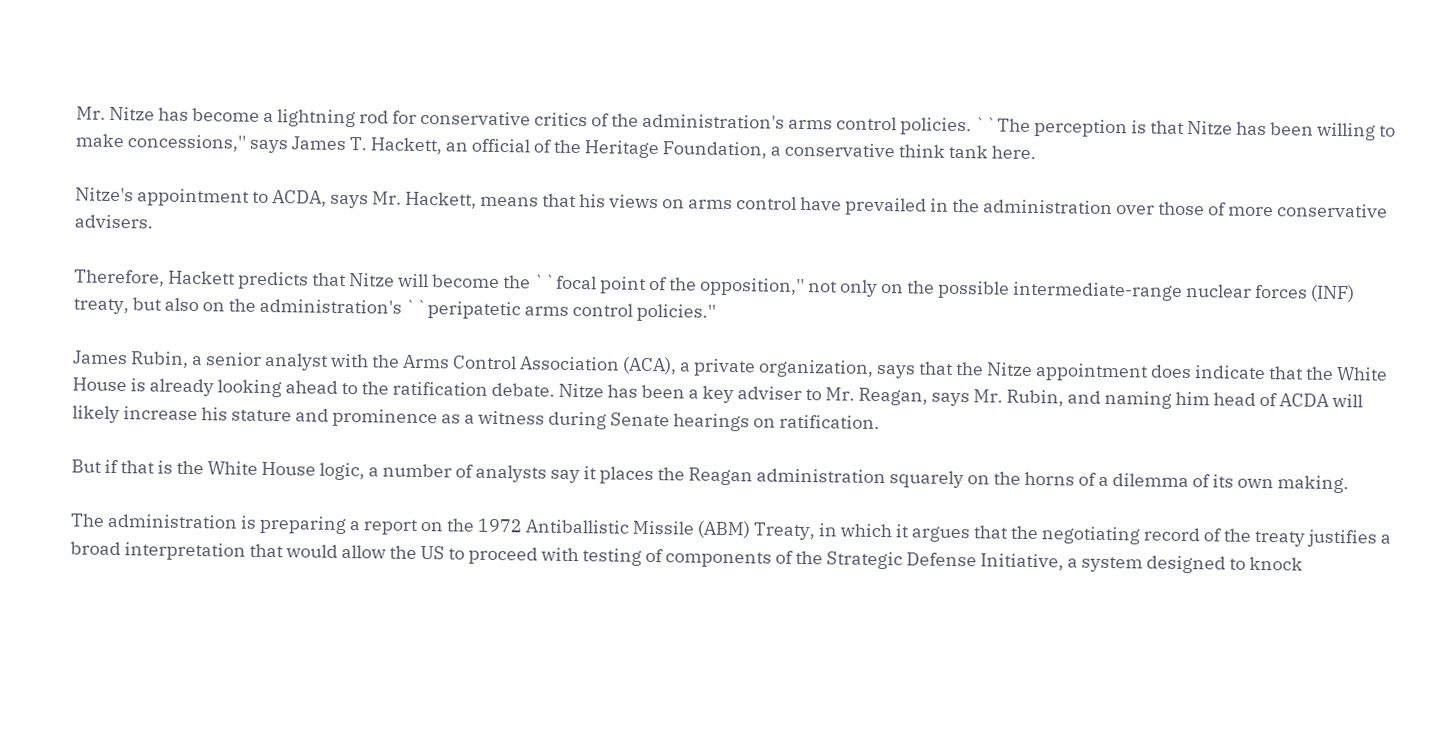Mr. Nitze has become a lightning rod for conservative critics of the administration's arms control policies. ``The perception is that Nitze has been willing to make concessions,'' says James T. Hackett, an official of the Heritage Foundation, a conservative think tank here.

Nitze's appointment to ACDA, says Mr. Hackett, means that his views on arms control have prevailed in the administration over those of more conservative advisers.

Therefore, Hackett predicts that Nitze will become the ``focal point of the opposition,'' not only on the possible intermediate-range nuclear forces (INF) treaty, but also on the administration's ``peripatetic arms control policies.''

James Rubin, a senior analyst with the Arms Control Association (ACA), a private organization, says that the Nitze appointment does indicate that the White House is already looking ahead to the ratification debate. Nitze has been a key adviser to Mr. Reagan, says Mr. Rubin, and naming him head of ACDA will likely increase his stature and prominence as a witness during Senate hearings on ratification.

But if that is the White House logic, a number of analysts say it places the Reagan administration squarely on the horns of a dilemma of its own making.

The administration is preparing a report on the 1972 Antiballistic Missile (ABM) Treaty, in which it argues that the negotiating record of the treaty justifies a broad interpretation that would allow the US to proceed with testing of components of the Strategic Defense Initiative, a system designed to knock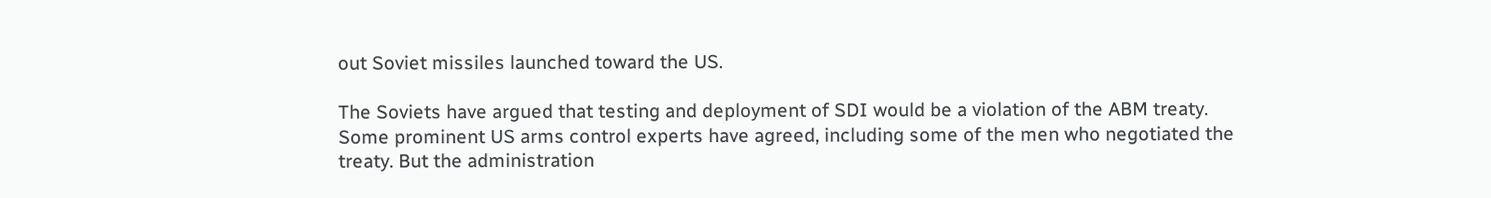out Soviet missiles launched toward the US.

The Soviets have argued that testing and deployment of SDI would be a violation of the ABM treaty. Some prominent US arms control experts have agreed, including some of the men who negotiated the treaty. But the administration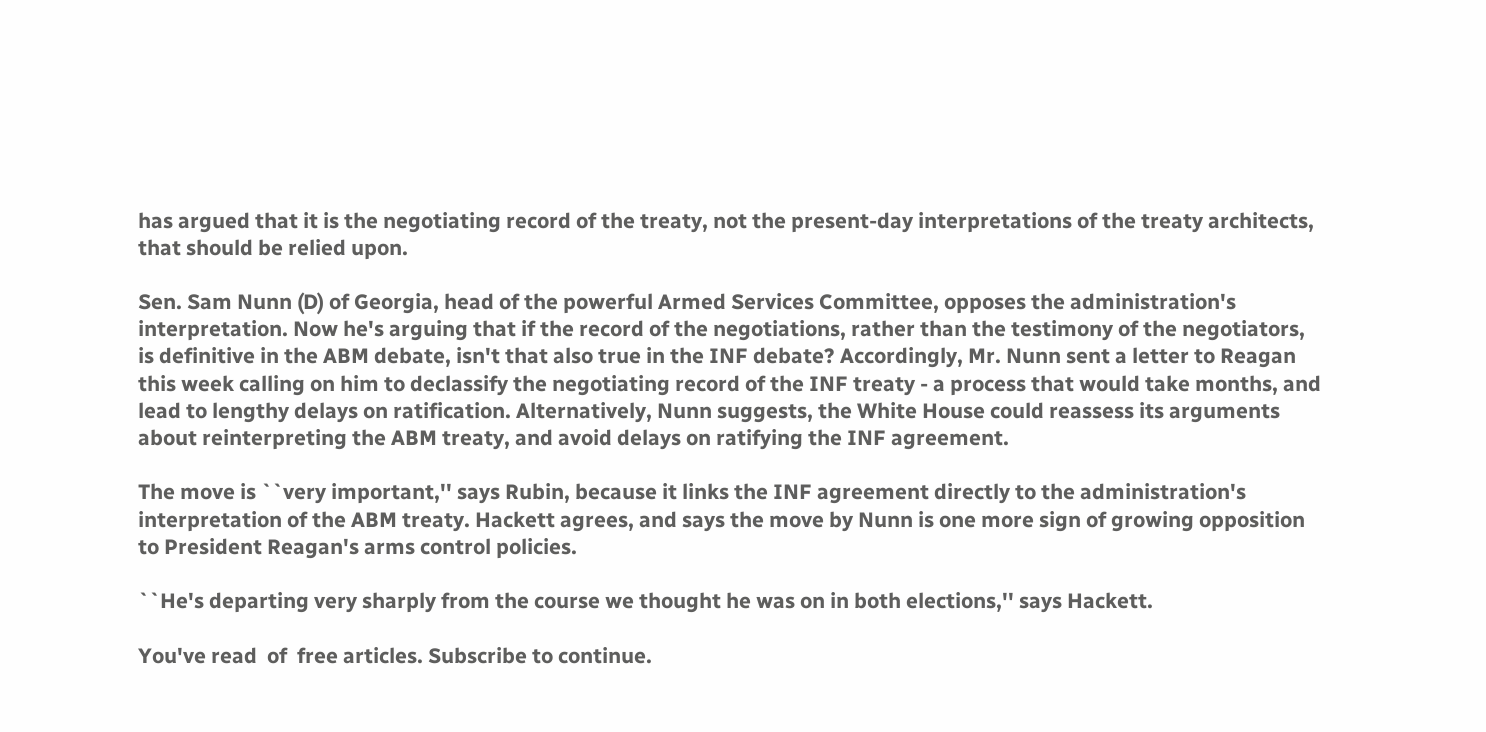has argued that it is the negotiating record of the treaty, not the present-day interpretations of the treaty architects, that should be relied upon.

Sen. Sam Nunn (D) of Georgia, head of the powerful Armed Services Committee, opposes the administration's interpretation. Now he's arguing that if the record of the negotiations, rather than the testimony of the negotiators, is definitive in the ABM debate, isn't that also true in the INF debate? Accordingly, Mr. Nunn sent a letter to Reagan this week calling on him to declassify the negotiating record of the INF treaty - a process that would take months, and lead to lengthy delays on ratification. Alternatively, Nunn suggests, the White House could reassess its arguments about reinterpreting the ABM treaty, and avoid delays on ratifying the INF agreement.

The move is ``very important,'' says Rubin, because it links the INF agreement directly to the administration's interpretation of the ABM treaty. Hackett agrees, and says the move by Nunn is one more sign of growing opposition to President Reagan's arms control policies.

``He's departing very sharply from the course we thought he was on in both elections,'' says Hackett.

You've read  of  free articles. Subscribe to continue.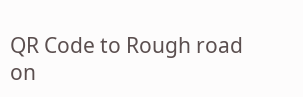QR Code to Rough road on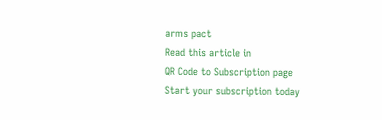arms pact
Read this article in
QR Code to Subscription page
Start your subscription today